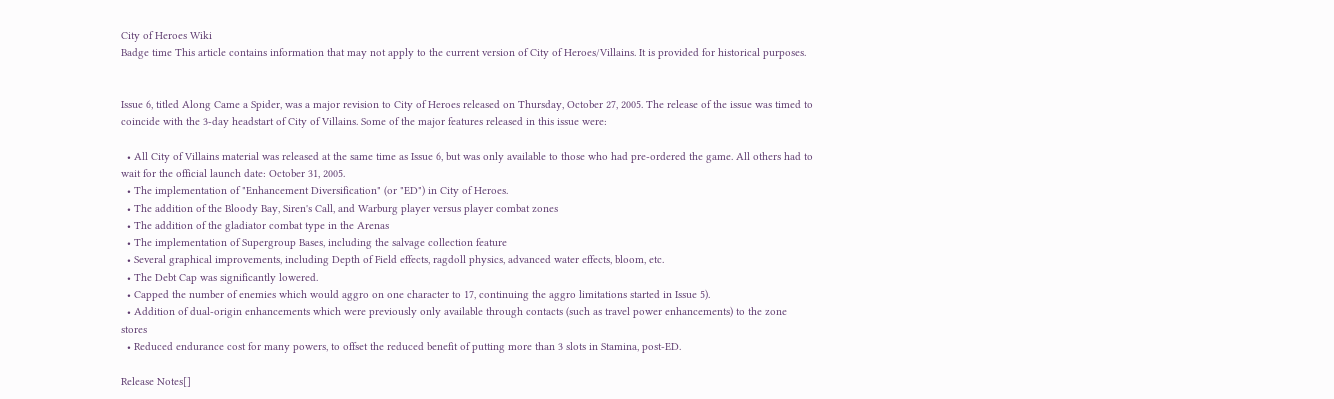City of Heroes Wiki
Badge time This article contains information that may not apply to the current version of City of Heroes/Villains. It is provided for historical purposes.


Issue 6, titled Along Came a Spider, was a major revision to City of Heroes released on Thursday, October 27, 2005. The release of the issue was timed to coincide with the 3-day headstart of City of Villains. Some of the major features released in this issue were:

  • All City of Villains material was released at the same time as Issue 6, but was only available to those who had pre-ordered the game. All others had to wait for the official launch date: October 31, 2005.
  • The implementation of "Enhancement Diversification" (or "ED") in City of Heroes.
  • The addition of the Bloody Bay, Siren's Call, and Warburg player versus player combat zones
  • The addition of the gladiator combat type in the Arenas
  • The implementation of Supergroup Bases, including the salvage collection feature
  • Several graphical improvements, including Depth of Field effects, ragdoll physics, advanced water effects, bloom, etc.
  • The Debt Cap was significantly lowered.
  • Capped the number of enemies which would aggro on one character to 17, continuing the aggro limitations started in Issue 5).
  • Addition of dual-origin enhancements which were previously only available through contacts (such as travel power enhancements) to the zone stores
  • Reduced endurance cost for many powers, to offset the reduced benefit of putting more than 3 slots in Stamina, post-ED.

Release Notes[]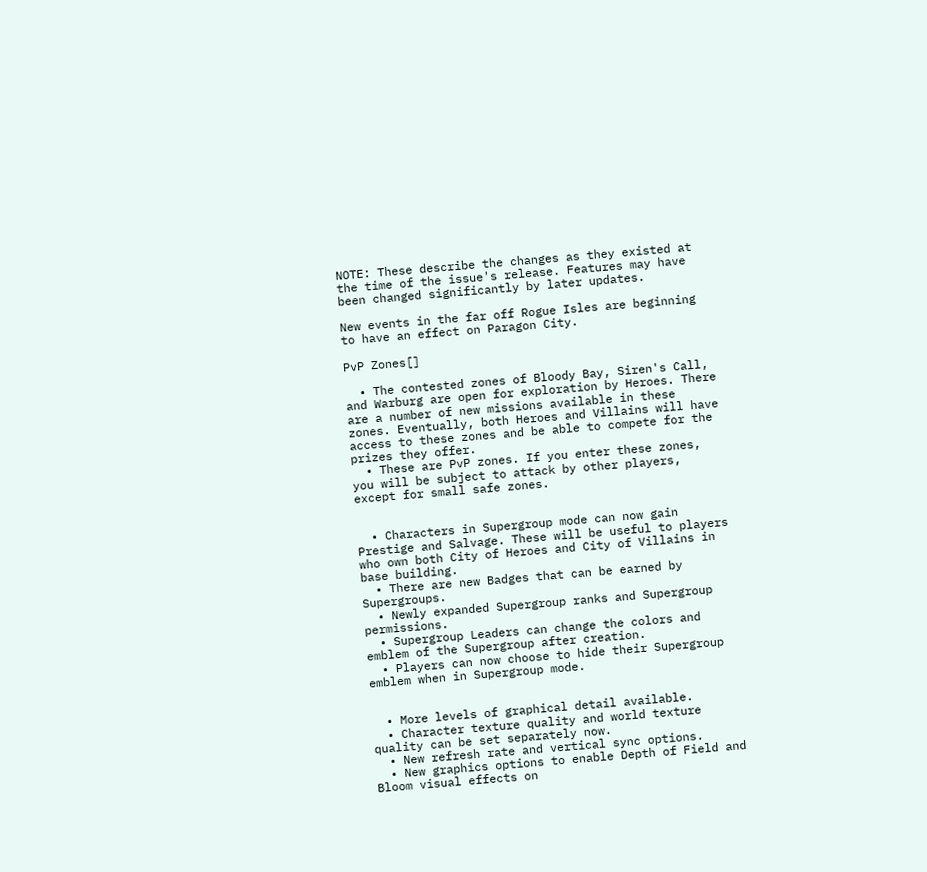NOTE: These describe the changes as they existed at the time of the issue's release. Features may have been changed significantly by later updates.

New events in the far off Rogue Isles are beginning to have an effect on Paragon City.

PvP Zones[]

  • The contested zones of Bloody Bay, Siren's Call, and Warburg are open for exploration by Heroes. There are a number of new missions available in these zones. Eventually, both Heroes and Villains will have access to these zones and be able to compete for the prizes they offer.
  • These are PvP zones. If you enter these zones, you will be subject to attack by other players, except for small safe zones.


  • Characters in Supergroup mode can now gain Prestige and Salvage. These will be useful to players who own both City of Heroes and City of Villains in base building.
  • There are new Badges that can be earned by Supergroups.
  • Newly expanded Supergroup ranks and Supergroup permissions.
  • Supergroup Leaders can change the colors and emblem of the Supergroup after creation.
  • Players can now choose to hide their Supergroup emblem when in Supergroup mode.


  • More levels of graphical detail available.
  • Character texture quality and world texture quality can be set separately now.
  • New refresh rate and vertical sync options.
  • New graphics options to enable Depth of Field and Bloom visual effects on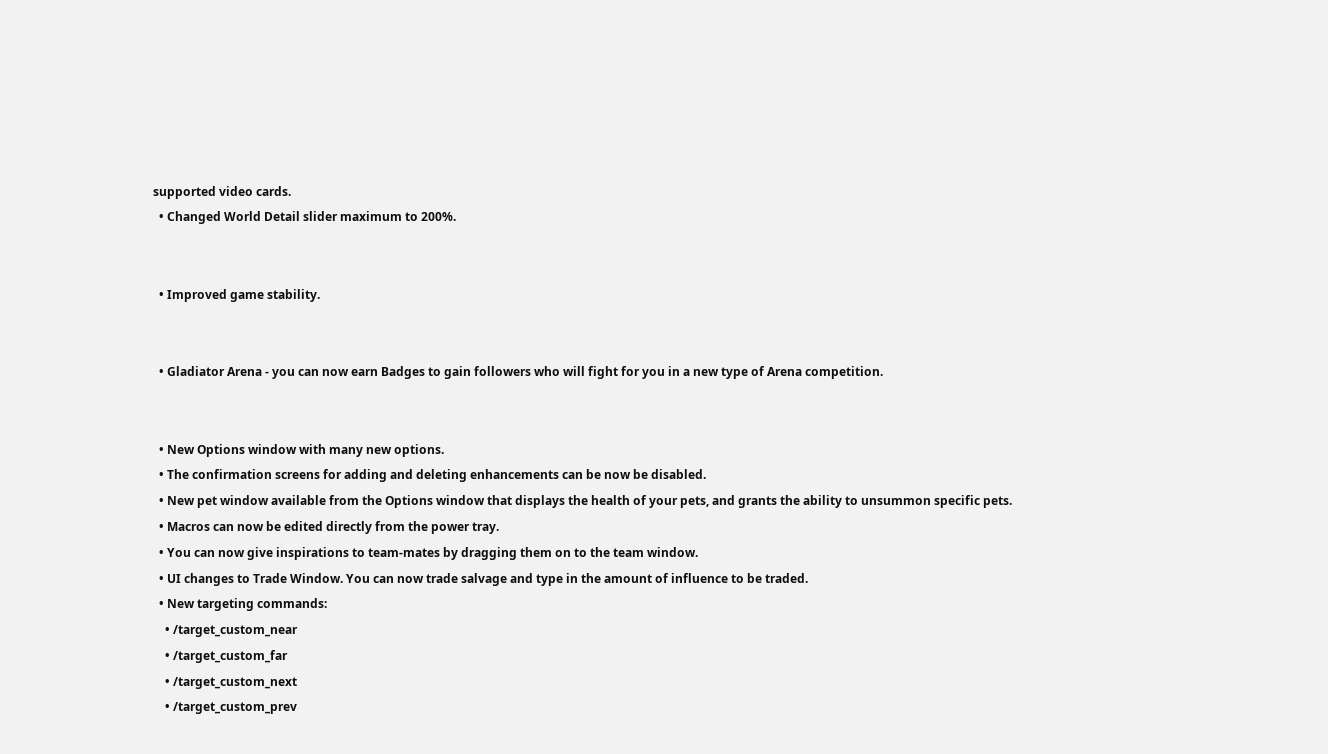supported video cards.
  • Changed World Detail slider maximum to 200%.


  • Improved game stability.


  • Gladiator Arena - you can now earn Badges to gain followers who will fight for you in a new type of Arena competition.


  • New Options window with many new options.
  • The confirmation screens for adding and deleting enhancements can be now be disabled.
  • New pet window available from the Options window that displays the health of your pets, and grants the ability to unsummon specific pets.
  • Macros can now be edited directly from the power tray.
  • You can now give inspirations to team-mates by dragging them on to the team window.
  • UI changes to Trade Window. You can now trade salvage and type in the amount of influence to be traded.
  • New targeting commands:
    • /target_custom_near
    • /target_custom_far
    • /target_custom_next
    • /target_custom_prev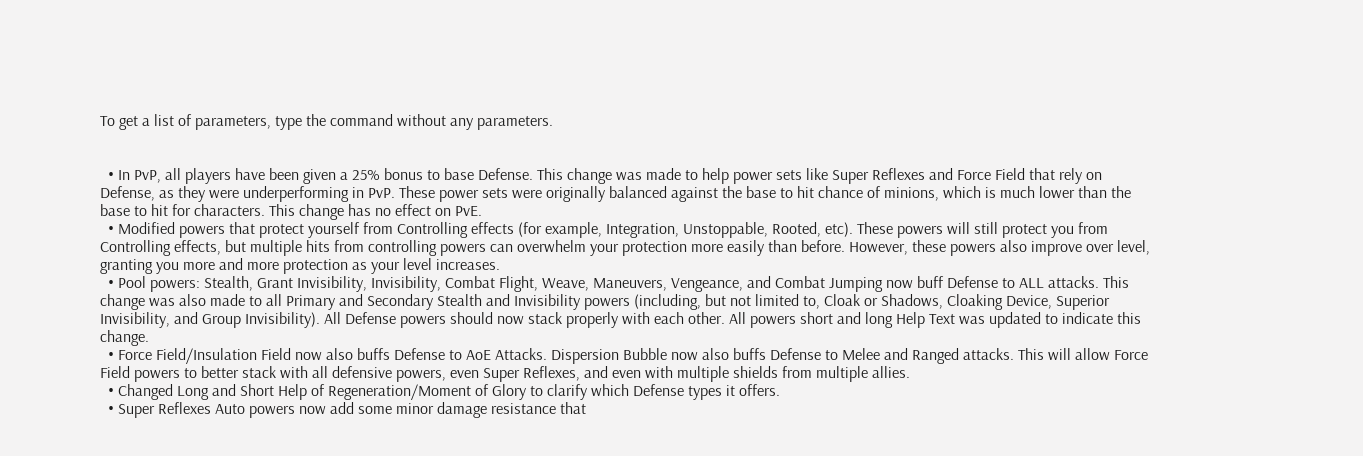To get a list of parameters, type the command without any parameters.


  • In PvP, all players have been given a 25% bonus to base Defense. This change was made to help power sets like Super Reflexes and Force Field that rely on Defense, as they were underperforming in PvP. These power sets were originally balanced against the base to hit chance of minions, which is much lower than the base to hit for characters. This change has no effect on PvE.
  • Modified powers that protect yourself from Controlling effects (for example, Integration, Unstoppable, Rooted, etc). These powers will still protect you from Controlling effects, but multiple hits from controlling powers can overwhelm your protection more easily than before. However, these powers also improve over level, granting you more and more protection as your level increases.
  • Pool powers: Stealth, Grant Invisibility, Invisibility, Combat Flight, Weave, Maneuvers, Vengeance, and Combat Jumping now buff Defense to ALL attacks. This change was also made to all Primary and Secondary Stealth and Invisibility powers (including, but not limited to, Cloak or Shadows, Cloaking Device, Superior Invisibility, and Group Invisibility). All Defense powers should now stack properly with each other. All powers short and long Help Text was updated to indicate this change.
  • Force Field/Insulation Field now also buffs Defense to AoE Attacks. Dispersion Bubble now also buffs Defense to Melee and Ranged attacks. This will allow Force Field powers to better stack with all defensive powers, even Super Reflexes, and even with multiple shields from multiple allies.
  • Changed Long and Short Help of Regeneration/Moment of Glory to clarify which Defense types it offers.
  • Super Reflexes Auto powers now add some minor damage resistance that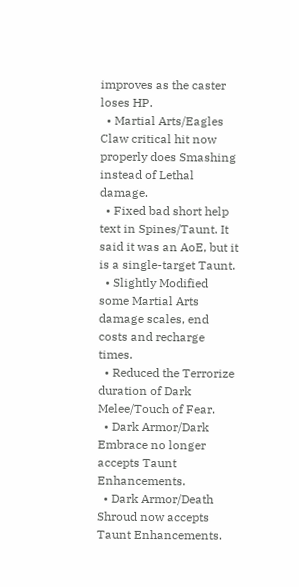improves as the caster loses HP.
  • Martial Arts/Eagles Claw critical hit now properly does Smashing instead of Lethal damage.
  • Fixed bad short help text in Spines/Taunt. It said it was an AoE, but it is a single-target Taunt.
  • Slightly Modified some Martial Arts damage scales, end costs and recharge times.
  • Reduced the Terrorize duration of Dark Melee/Touch of Fear.
  • Dark Armor/Dark Embrace no longer accepts Taunt Enhancements.
  • Dark Armor/Death Shroud now accepts Taunt Enhancements.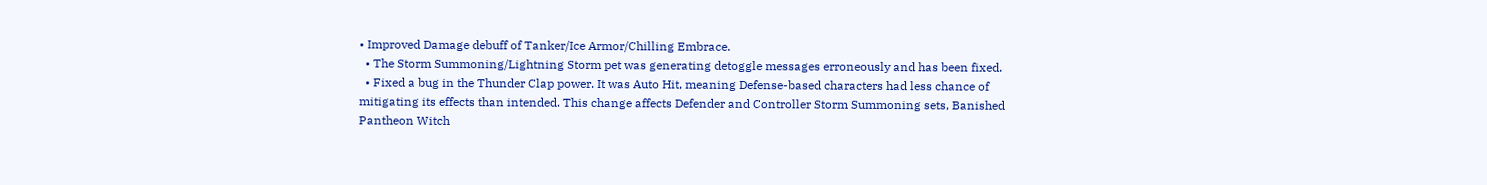• Improved Damage debuff of Tanker/Ice Armor/Chilling Embrace.
  • The Storm Summoning/Lightning Storm pet was generating detoggle messages erroneously and has been fixed.
  • Fixed a bug in the Thunder Clap power. It was Auto Hit, meaning Defense-based characters had less chance of mitigating its effects than intended. This change affects Defender and Controller Storm Summoning sets, Banished Pantheon Witch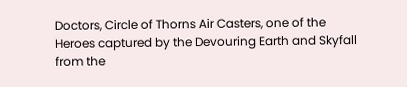Doctors, Circle of Thorns Air Casters, one of the Heroes captured by the Devouring Earth and Skyfall from the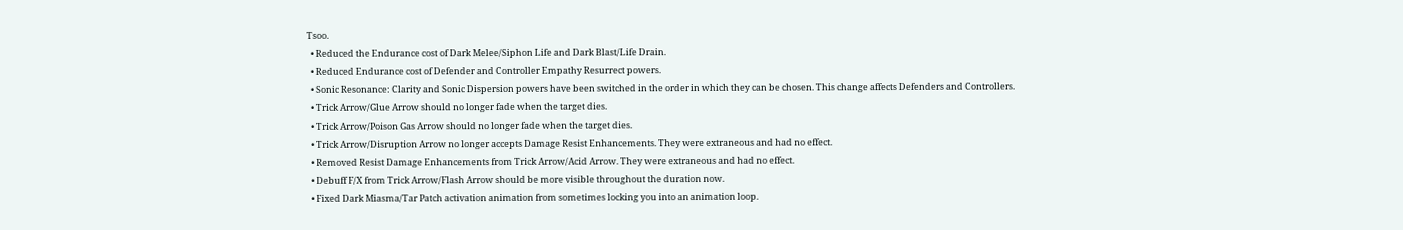Tsoo.
  • Reduced the Endurance cost of Dark Melee/Siphon Life and Dark Blast/Life Drain.
  • Reduced Endurance cost of Defender and Controller Empathy Resurrect powers.
  • Sonic Resonance: Clarity and Sonic Dispersion powers have been switched in the order in which they can be chosen. This change affects Defenders and Controllers.
  • Trick Arrow/Glue Arrow should no longer fade when the target dies.
  • Trick Arrow/Poison Gas Arrow should no longer fade when the target dies.
  • Trick Arrow/Disruption Arrow no longer accepts Damage Resist Enhancements. They were extraneous and had no effect.
  • Removed Resist Damage Enhancements from Trick Arrow/Acid Arrow. They were extraneous and had no effect.
  • Debuff F/X from Trick Arrow/Flash Arrow should be more visible throughout the duration now.
  • Fixed Dark Miasma/Tar Patch activation animation from sometimes locking you into an animation loop.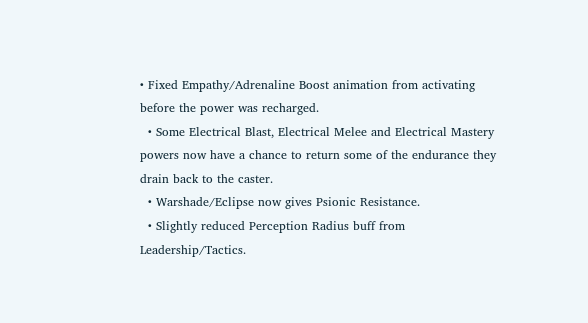• Fixed Empathy/Adrenaline Boost animation from activating before the power was recharged.
  • Some Electrical Blast, Electrical Melee and Electrical Mastery powers now have a chance to return some of the endurance they drain back to the caster.
  • Warshade/Eclipse now gives Psionic Resistance.
  • Slightly reduced Perception Radius buff from Leadership/Tactics.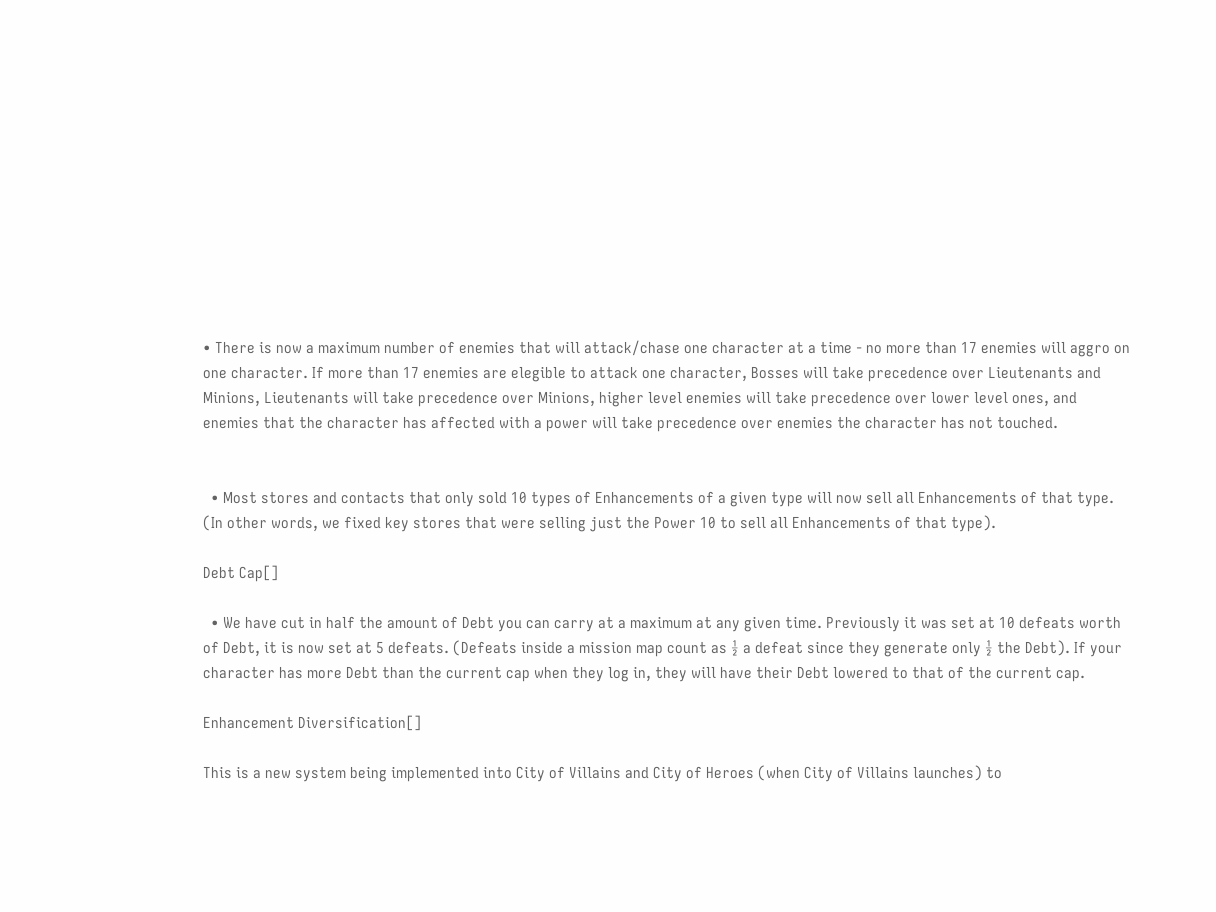• There is now a maximum number of enemies that will attack/chase one character at a time - no more than 17 enemies will aggro on one character. If more than 17 enemies are elegible to attack one character, Bosses will take precedence over Lieutenants and Minions, Lieutenants will take precedence over Minions, higher level enemies will take precedence over lower level ones, and enemies that the character has affected with a power will take precedence over enemies the character has not touched.


  • Most stores and contacts that only sold 10 types of Enhancements of a given type will now sell all Enhancements of that type. (In other words, we fixed key stores that were selling just the Power 10 to sell all Enhancements of that type).

Debt Cap[]

  • We have cut in half the amount of Debt you can carry at a maximum at any given time. Previously it was set at 10 defeats worth of Debt, it is now set at 5 defeats. (Defeats inside a mission map count as ½ a defeat since they generate only ½ the Debt). If your character has more Debt than the current cap when they log in, they will have their Debt lowered to that of the current cap.

Enhancement Diversification[]

This is a new system being implemented into City of Villains and City of Heroes (when City of Villains launches) to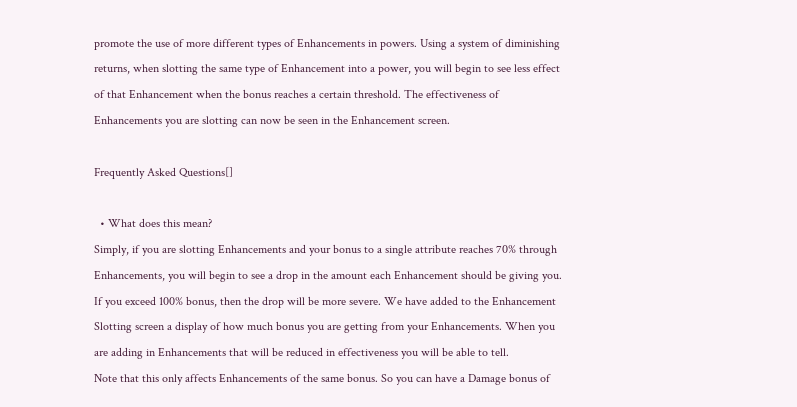promote the use of more different types of Enhancements in powers. Using a system of diminishing returns, when slotting the same type of Enhancement into a power, you will begin to see less effect of that Enhancement when the bonus reaches a certain threshold. The effectiveness of Enhancements you are slotting can now be seen in the Enhancement screen.

Frequently Asked Questions[]

  • What does this mean?
Simply, if you are slotting Enhancements and your bonus to a single attribute reaches 70% through Enhancements, you will begin to see a drop in the amount each Enhancement should be giving you. If you exceed 100% bonus, then the drop will be more severe. We have added to the Enhancement Slotting screen a display of how much bonus you are getting from your Enhancements. When you are adding in Enhancements that will be reduced in effectiveness you will be able to tell.
Note that this only affects Enhancements of the same bonus. So you can have a Damage bonus of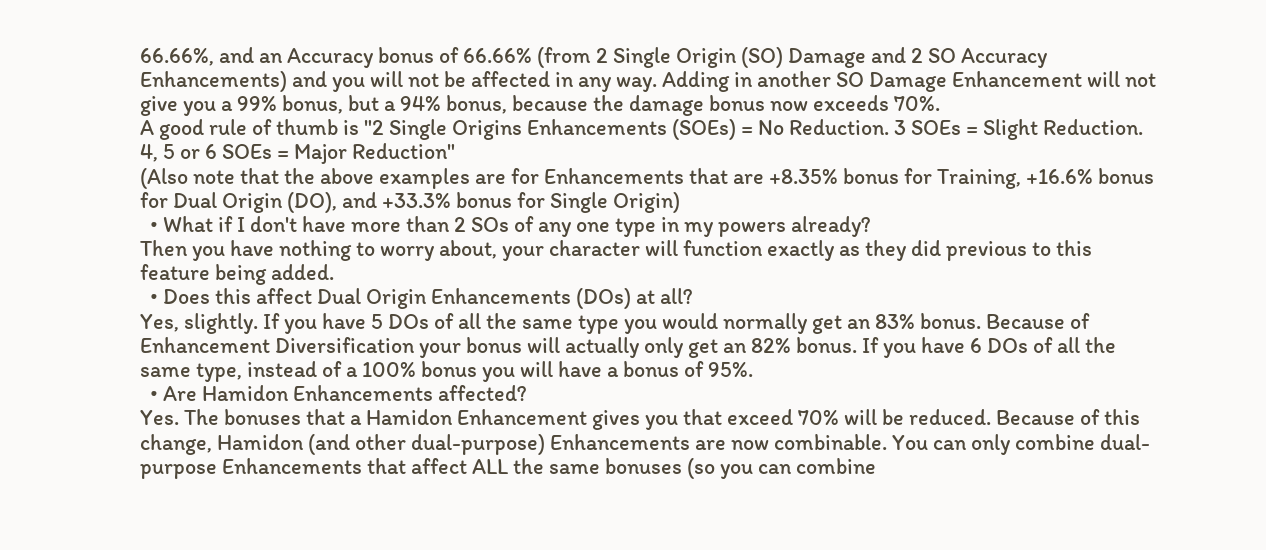66.66%, and an Accuracy bonus of 66.66% (from 2 Single Origin (SO) Damage and 2 SO Accuracy Enhancements) and you will not be affected in any way. Adding in another SO Damage Enhancement will not give you a 99% bonus, but a 94% bonus, because the damage bonus now exceeds 70%.
A good rule of thumb is "2 Single Origins Enhancements (SOEs) = No Reduction. 3 SOEs = Slight Reduction. 4, 5 or 6 SOEs = Major Reduction"
(Also note that the above examples are for Enhancements that are +8.35% bonus for Training, +16.6% bonus for Dual Origin (DO), and +33.3% bonus for Single Origin)
  • What if I don't have more than 2 SOs of any one type in my powers already?
Then you have nothing to worry about, your character will function exactly as they did previous to this feature being added.
  • Does this affect Dual Origin Enhancements (DOs) at all?
Yes, slightly. If you have 5 DOs of all the same type you would normally get an 83% bonus. Because of Enhancement Diversification your bonus will actually only get an 82% bonus. If you have 6 DOs of all the same type, instead of a 100% bonus you will have a bonus of 95%.
  • Are Hamidon Enhancements affected?
Yes. The bonuses that a Hamidon Enhancement gives you that exceed 70% will be reduced. Because of this change, Hamidon (and other dual-purpose) Enhancements are now combinable. You can only combine dual-purpose Enhancements that affect ALL the same bonuses (so you can combine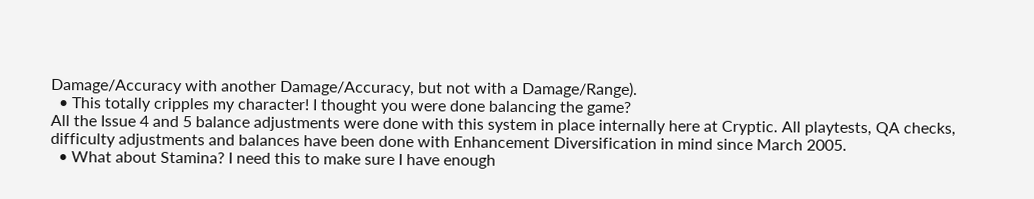Damage/Accuracy with another Damage/Accuracy, but not with a Damage/Range).
  • This totally cripples my character! I thought you were done balancing the game?
All the Issue 4 and 5 balance adjustments were done with this system in place internally here at Cryptic. All playtests, QA checks, difficulty adjustments and balances have been done with Enhancement Diversification in mind since March 2005.
  • What about Stamina? I need this to make sure I have enough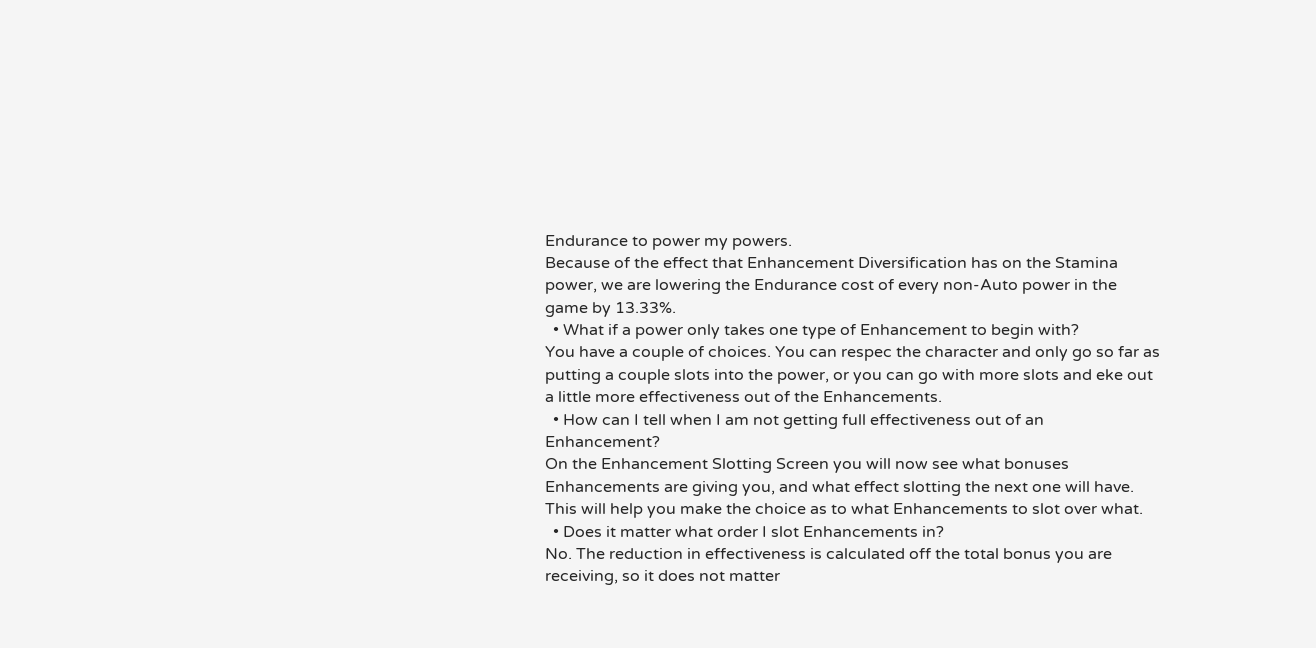Endurance to power my powers.
Because of the effect that Enhancement Diversification has on the Stamina power, we are lowering the Endurance cost of every non-Auto power in the game by 13.33%.
  • What if a power only takes one type of Enhancement to begin with?
You have a couple of choices. You can respec the character and only go so far as putting a couple slots into the power, or you can go with more slots and eke out a little more effectiveness out of the Enhancements.
  • How can I tell when I am not getting full effectiveness out of an Enhancement?
On the Enhancement Slotting Screen you will now see what bonuses Enhancements are giving you, and what effect slotting the next one will have. This will help you make the choice as to what Enhancements to slot over what.
  • Does it matter what order I slot Enhancements in?
No. The reduction in effectiveness is calculated off the total bonus you are receiving, so it does not matter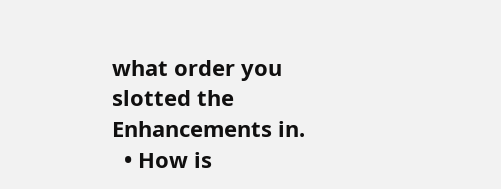what order you slotted the Enhancements in.
  • How is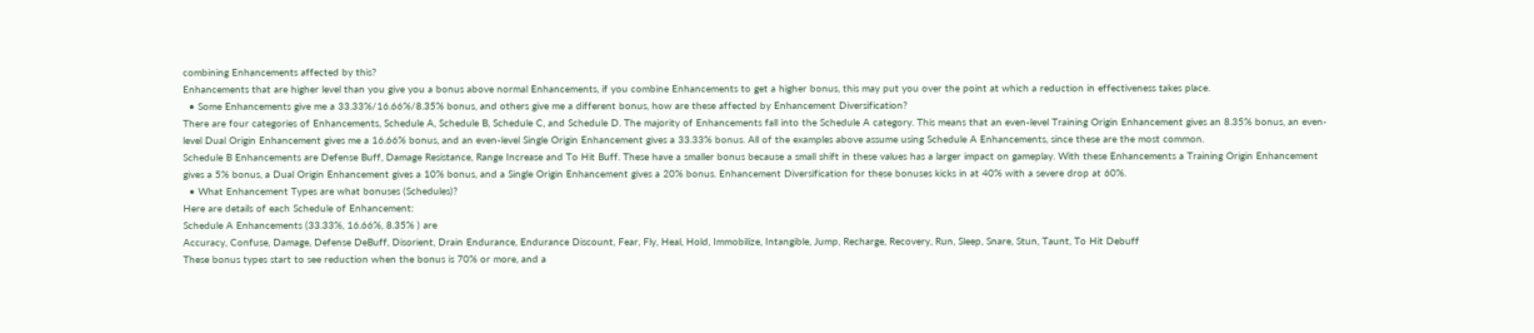combining Enhancements affected by this?
Enhancements that are higher level than you give you a bonus above normal Enhancements, if you combine Enhancements to get a higher bonus, this may put you over the point at which a reduction in effectiveness takes place.
  • Some Enhancements give me a 33.33%/16.66%/8.35% bonus, and others give me a different bonus, how are these affected by Enhancement Diversification?
There are four categories of Enhancements, Schedule A, Schedule B, Schedule C, and Schedule D. The majority of Enhancements fall into the Schedule A category. This means that an even-level Training Origin Enhancement gives an 8.35% bonus, an even-level Dual Origin Enhancement gives me a 16.66% bonus, and an even-level Single Origin Enhancement gives a 33.33% bonus. All of the examples above assume using Schedule A Enhancements, since these are the most common.
Schedule B Enhancements are Defense Buff, Damage Resistance, Range Increase and To Hit Buff. These have a smaller bonus because a small shift in these values has a larger impact on gameplay. With these Enhancements a Training Origin Enhancement gives a 5% bonus, a Dual Origin Enhancement gives a 10% bonus, and a Single Origin Enhancement gives a 20% bonus. Enhancement Diversification for these bonuses kicks in at 40% with a severe drop at 60%.
  • What Enhancement Types are what bonuses (Schedules)?
Here are details of each Schedule of Enhancement:
Schedule A Enhancements (33.33%, 16.66%, 8.35% ) are
Accuracy, Confuse, Damage, Defense DeBuff, Disorient, Drain Endurance, Endurance Discount, Fear, Fly, Heal, Hold, Immobilize, Intangible, Jump, Recharge, Recovery, Run, Sleep, Snare, Stun, Taunt, To Hit Debuff
These bonus types start to see reduction when the bonus is 70% or more, and a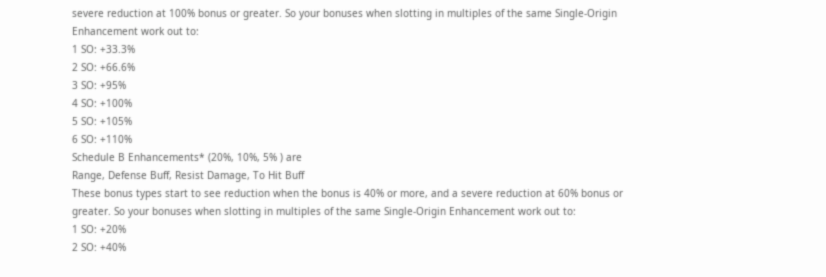severe reduction at 100% bonus or greater. So your bonuses when slotting in multiples of the same Single-Origin Enhancement work out to:
1 SO: +33.3%
2 SO: +66.6%
3 SO: +95%
4 SO: +100%
5 SO: +105%
6 SO: +110%
Schedule B Enhancements* (20%, 10%, 5% ) are
Range, Defense Buff, Resist Damage, To Hit Buff
These bonus types start to see reduction when the bonus is 40% or more, and a severe reduction at 60% bonus or greater. So your bonuses when slotting in multiples of the same Single-Origin Enhancement work out to:
1 SO: +20%
2 SO: +40%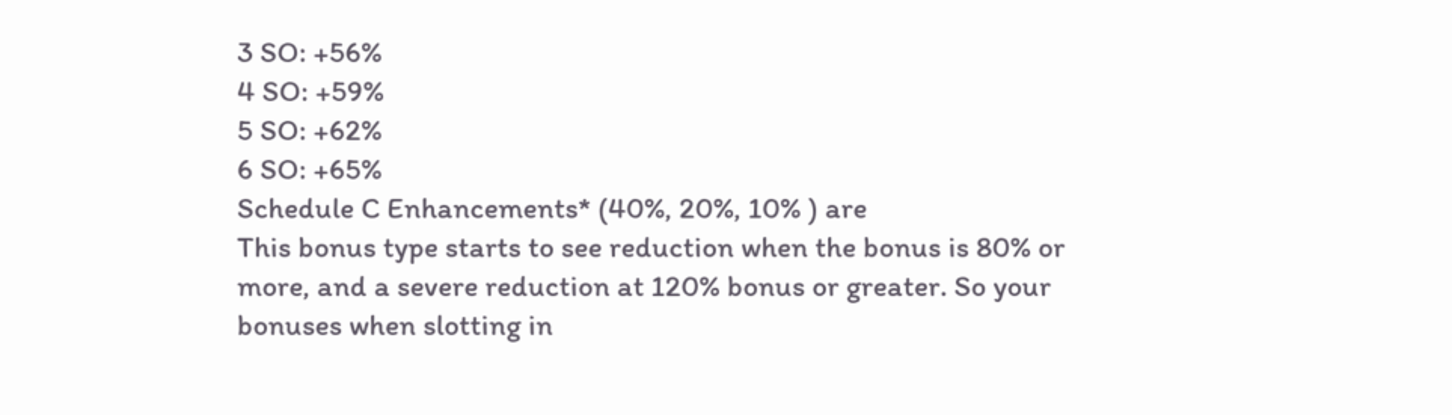3 SO: +56%
4 SO: +59%
5 SO: +62%
6 SO: +65%
Schedule C Enhancements* (40%, 20%, 10% ) are
This bonus type starts to see reduction when the bonus is 80% or more, and a severe reduction at 120% bonus or greater. So your bonuses when slotting in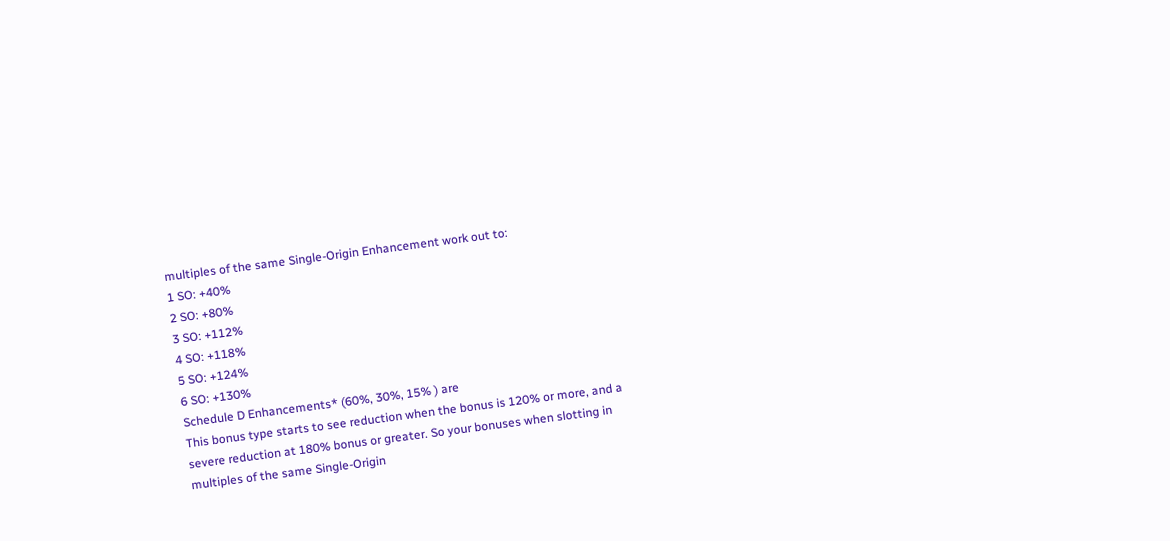multiples of the same Single-Origin Enhancement work out to:
1 SO: +40%
2 SO: +80%
3 SO: +112%
4 SO: +118%
5 SO: +124%
6 SO: +130%
Schedule D Enhancements* (60%, 30%, 15% ) are
This bonus type starts to see reduction when the bonus is 120% or more, and a severe reduction at 180% bonus or greater. So your bonuses when slotting in multiples of the same Single-Origin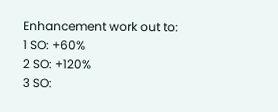Enhancement work out to:
1 SO: +60%
2 SO: +120%
3 SO: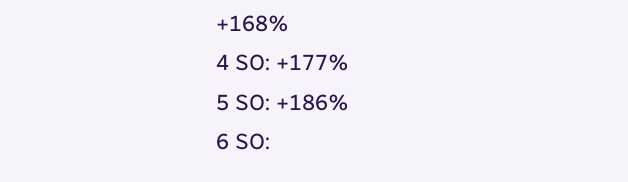+168%
4 SO: +177%
5 SO: +186%
6 SO: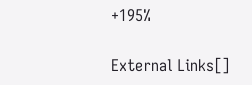+195%

External Links[]